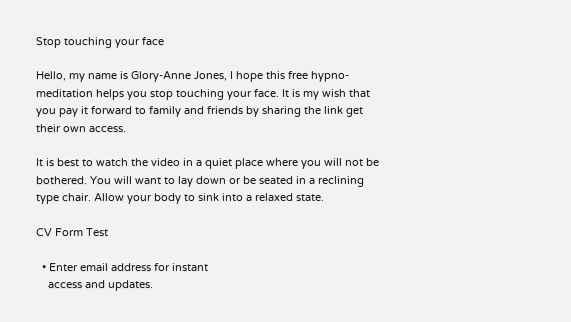Stop touching your face

Hello, my name is Glory-Anne Jones, I hope this free hypno-meditation helps you stop touching your face. It is my wish that you pay it forward to family and friends by sharing the link get their own access.

It is best to watch the video in a quiet place where you will not be bothered. You will want to lay down or be seated in a reclining type chair. Allow your body to sink into a relaxed state.

CV Form Test

  • Enter email address for instant
    access and updates.